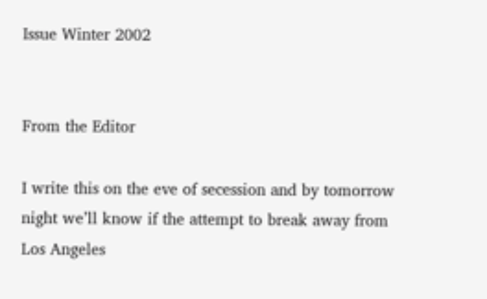Issue Winter 2002


From the Editor

I write this on the eve of secession and by tomorrow night we’ll know if the attempt to break away from Los Angeles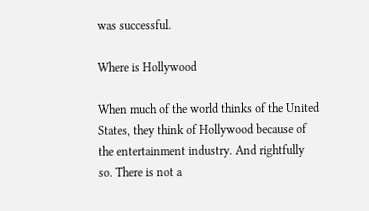was successful.

Where is Hollywood

When much of the world thinks of the United States, they think of Hollywood because of the entertainment industry. And rightfully so. There is not a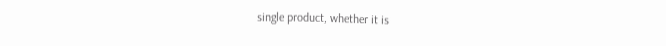single product, whether it is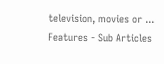television, movies or ...
Features - Sub Articles